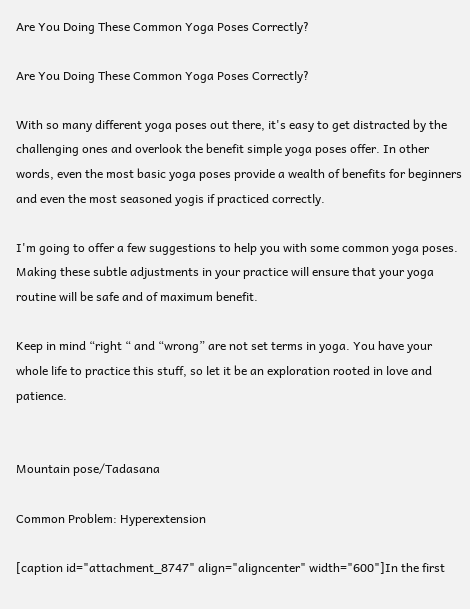Are You Doing These Common Yoga Poses Correctly?

Are You Doing These Common Yoga Poses Correctly?

With so many different yoga poses out there, it's easy to get distracted by the challenging ones and overlook the benefit simple yoga poses offer. In other words, even the most basic yoga poses provide a wealth of benefits for beginners and even the most seasoned yogis if practiced correctly.

I'm going to offer a few suggestions to help you with some common yoga poses. Making these subtle adjustments in your practice will ensure that your yoga routine will be safe and of maximum benefit.

Keep in mind “right “ and “wrong” are not set terms in yoga. You have your whole life to practice this stuff, so let it be an exploration rooted in love and patience.


Mountain pose/Tadasana

Common Problem: Hyperextension

[caption id="attachment_8747" align="aligncenter" width="600"]In the first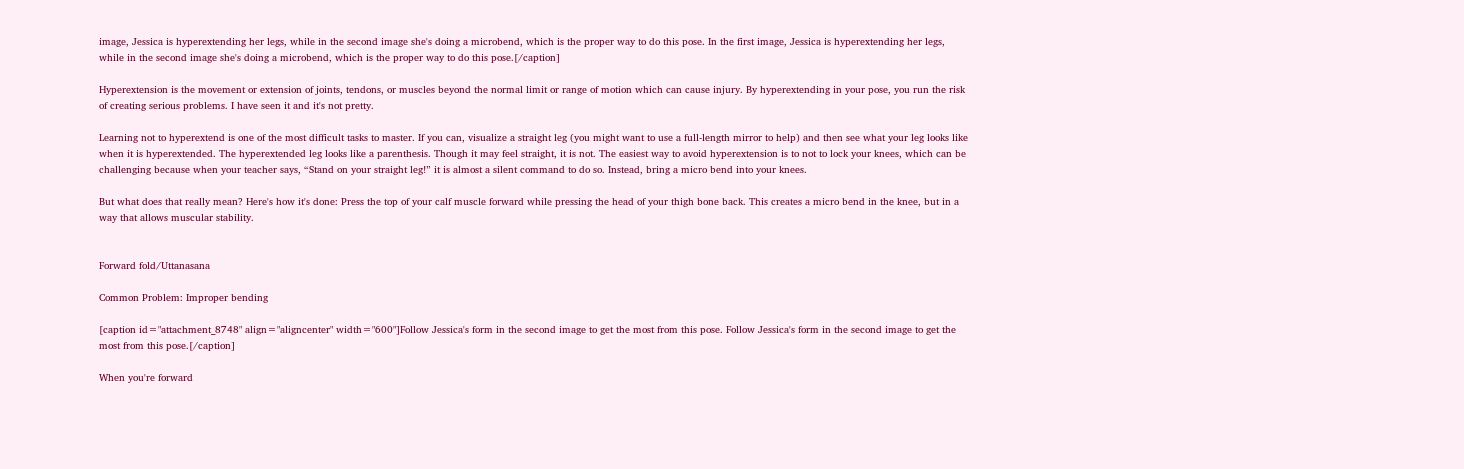image, Jessica is hyperextending her legs, while in the second image she's doing a microbend, which is the proper way to do this pose. In the first image, Jessica is hyperextending her legs, while in the second image she's doing a microbend, which is the proper way to do this pose.[/caption]

Hyperextension is the movement or extension of joints, tendons, or muscles beyond the normal limit or range of motion which can cause injury. By hyperextending in your pose, you run the risk of creating serious problems. I have seen it and it's not pretty.

Learning not to hyperextend is one of the most difficult tasks to master. If you can, visualize a straight leg (you might want to use a full-length mirror to help) and then see what your leg looks like when it is hyperextended. The hyperextended leg looks like a parenthesis. Though it may feel straight, it is not. The easiest way to avoid hyperextension is to not to lock your knees, which can be challenging because when your teacher says, “Stand on your straight leg!” it is almost a silent command to do so. Instead, bring a micro bend into your knees.

But what does that really mean? Here's how it's done: Press the top of your calf muscle forward while pressing the head of your thigh bone back. This creates a micro bend in the knee, but in a way that allows muscular stability.


Forward fold/Uttanasana

Common Problem: Improper bending

[caption id="attachment_8748" align="aligncenter" width="600"]Follow Jessica's form in the second image to get the most from this pose. Follow Jessica's form in the second image to get the most from this pose.[/caption]

When you're forward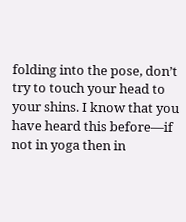folding into the pose, don’t try to touch your head to your shins. I know that you have heard this before—if not in yoga then in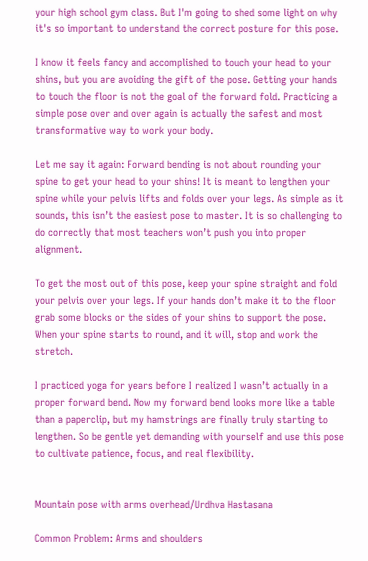your high school gym class. But I'm going to shed some light on why it's so important to understand the correct posture for this pose.

I know it feels fancy and accomplished to touch your head to your shins, but you are avoiding the gift of the pose. Getting your hands to touch the floor is not the goal of the forward fold. Practicing a simple pose over and over again is actually the safest and most transformative way to work your body.

Let me say it again: Forward bending is not about rounding your spine to get your head to your shins! It is meant to lengthen your spine while your pelvis lifts and folds over your legs. As simple as it sounds, this isn’t the easiest pose to master. It is so challenging to do correctly that most teachers won’t push you into proper alignment.

To get the most out of this pose, keep your spine straight and fold your pelvis over your legs. If your hands don’t make it to the floor grab some blocks or the sides of your shins to support the pose. When your spine starts to round, and it will, stop and work the stretch.

I practiced yoga for years before I realized I wasn’t actually in a proper forward bend. Now my forward bend looks more like a table than a paperclip, but my hamstrings are finally truly starting to lengthen. So be gentle yet demanding with yourself and use this pose to cultivate patience, focus, and real flexibility.


Mountain pose with arms overhead/Urdhva Hastasana

Common Problem: Arms and shoulders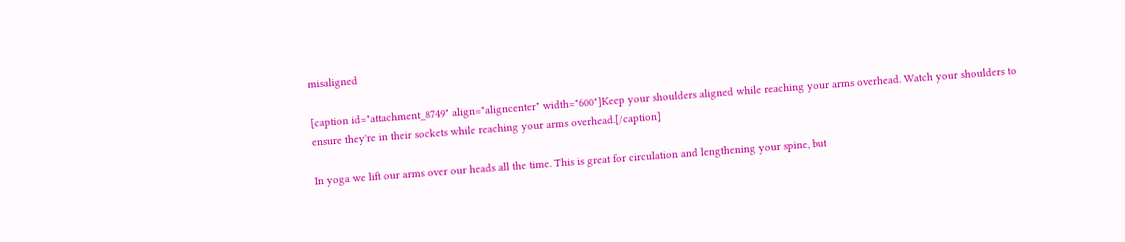misaligned

[caption id="attachment_8749" align="aligncenter" width="600"]Keep your shoulders aligned while reaching your arms overhead. Watch your shoulders to ensure they're in their sockets while reaching your arms overhead.[/caption]

In yoga we lift our arms over our heads all the time. This is great for circulation and lengthening your spine, but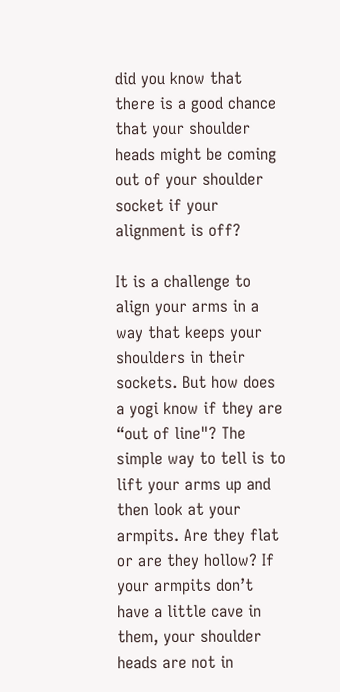did you know that there is a good chance that your shoulder heads might be coming out of your shoulder socket if your alignment is off?

It is a challenge to align your arms in a way that keeps your shoulders in their sockets. But how does a yogi know if they are “out of line"? The simple way to tell is to lift your arms up and then look at your armpits. Are they flat or are they hollow? If your armpits don’t have a little cave in them, your shoulder heads are not in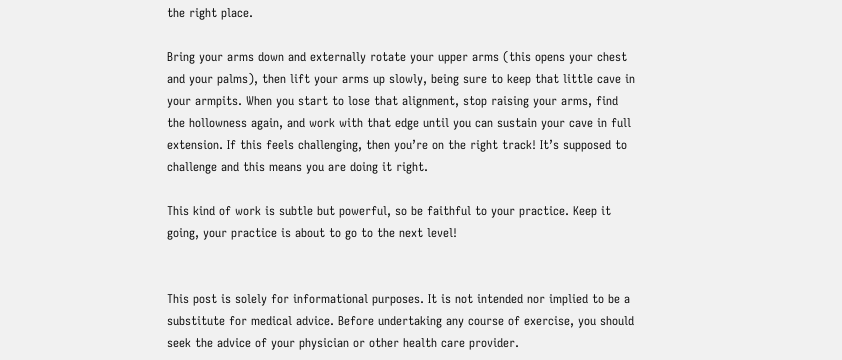the right place.

Bring your arms down and externally rotate your upper arms (this opens your chest and your palms), then lift your arms up slowly, being sure to keep that little cave in your armpits. When you start to lose that alignment, stop raising your arms, find the hollowness again, and work with that edge until you can sustain your cave in full extension. If this feels challenging, then you’re on the right track! It’s supposed to challenge and this means you are doing it right.

This kind of work is subtle but powerful, so be faithful to your practice. Keep it going, your practice is about to go to the next level!


This post is solely for informational purposes. It is not intended nor implied to be a substitute for medical advice. Before undertaking any course of exercise, you should seek the advice of your physician or other health care provider.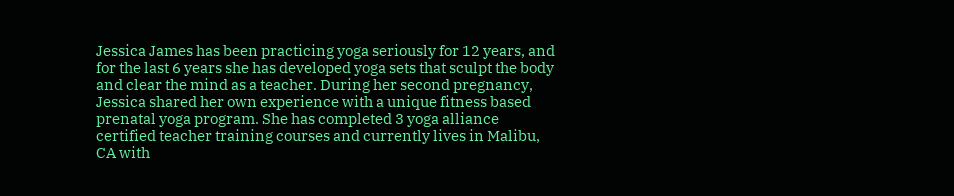Jessica James has been practicing yoga seriously for 12 years, and for the last 6 years she has developed yoga sets that sculpt the body and clear the mind as a teacher. During her second pregnancy, Jessica shared her own experience with a unique fitness based prenatal yoga program. She has completed 3 yoga alliance certified teacher training courses and currently lives in Malibu, CA with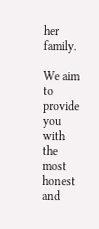her family.

We aim to provide you with the most honest and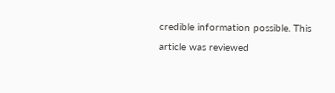credible information possible. This article was reviewed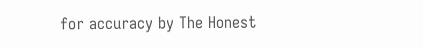for accuracy by The Honest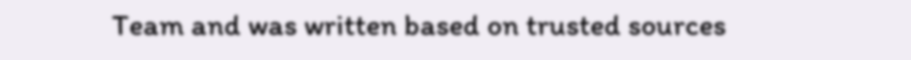Team and was written based on trusted sources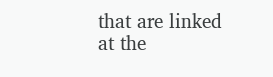that are linked at the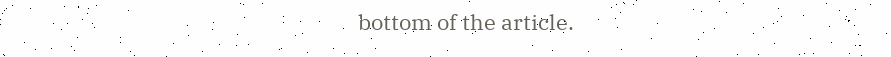bottom of the article.